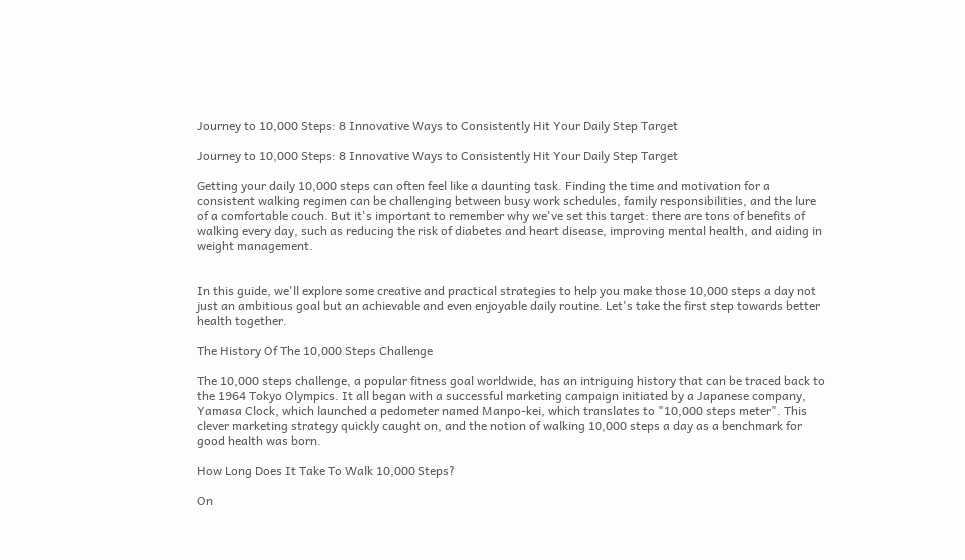Journey to 10,000 Steps: 8 Innovative Ways to Consistently Hit Your Daily Step Target

Journey to 10,000 Steps: 8 Innovative Ways to Consistently Hit Your Daily Step Target

Getting your daily 10,000 steps can often feel like a daunting task. Finding the time and motivation for a consistent walking regimen can be challenging between busy work schedules, family responsibilities, and the lure of a comfortable couch. But it's important to remember why we've set this target: there are tons of benefits of walking every day, such as reducing the risk of diabetes and heart disease, improving mental health, and aiding in weight management.


In this guide, we'll explore some creative and practical strategies to help you make those 10,000 steps a day not just an ambitious goal but an achievable and even enjoyable daily routine. Let's take the first step towards better health together.

The History Of The 10,000 Steps Challenge

The 10,000 steps challenge, a popular fitness goal worldwide, has an intriguing history that can be traced back to the 1964 Tokyo Olympics. It all began with a successful marketing campaign initiated by a Japanese company, Yamasa Clock, which launched a pedometer named Manpo-kei, which translates to "10,000 steps meter". This clever marketing strategy quickly caught on, and the notion of walking 10,000 steps a day as a benchmark for good health was born.

How Long Does It Take To Walk 10,000 Steps?

On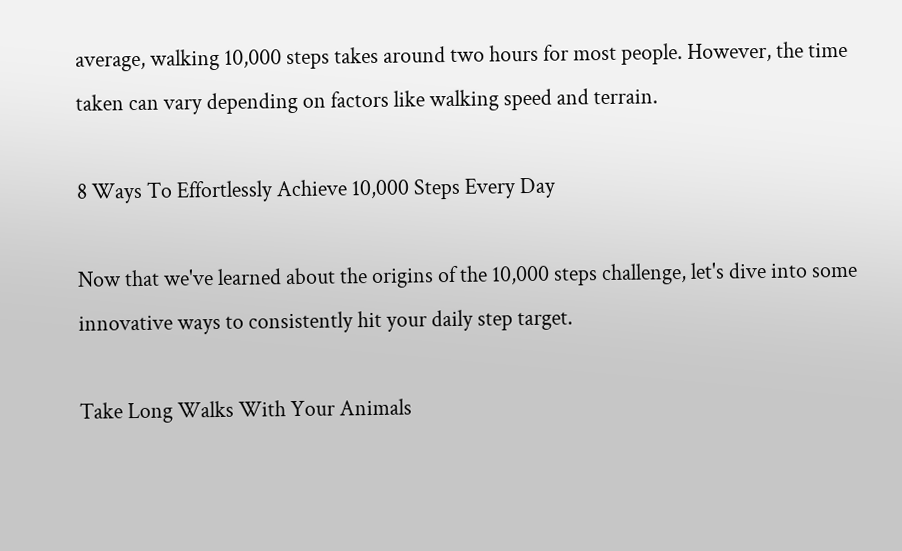average, walking 10,000 steps takes around two hours for most people. However, the time taken can vary depending on factors like walking speed and terrain.

8 Ways To Effortlessly Achieve 10,000 Steps Every Day

Now that we've learned about the origins of the 10,000 steps challenge, let's dive into some innovative ways to consistently hit your daily step target.

Take Long Walks With Your Animals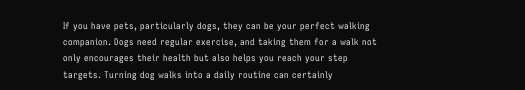If you have pets, particularly dogs, they can be your perfect walking companion. Dogs need regular exercise, and taking them for a walk not only encourages their health but also helps you reach your step targets. Turning dog walks into a daily routine can certainly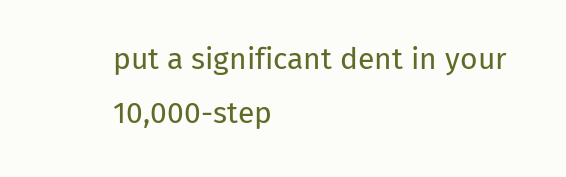put a significant dent in your 10,000-step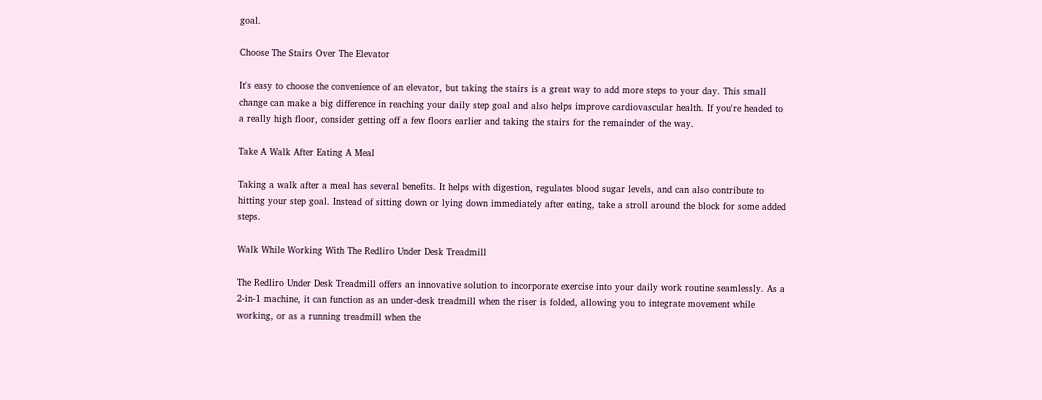goal.

Choose The Stairs Over The Elevator

It's easy to choose the convenience of an elevator, but taking the stairs is a great way to add more steps to your day. This small change can make a big difference in reaching your daily step goal and also helps improve cardiovascular health. If you're headed to a really high floor, consider getting off a few floors earlier and taking the stairs for the remainder of the way.

Take A Walk After Eating A Meal

Taking a walk after a meal has several benefits. It helps with digestion, regulates blood sugar levels, and can also contribute to hitting your step goal. Instead of sitting down or lying down immediately after eating, take a stroll around the block for some added steps.

Walk While Working With The Redliro Under Desk Treadmill

The Redliro Under Desk Treadmill offers an innovative solution to incorporate exercise into your daily work routine seamlessly. As a 2-in-1 machine, it can function as an under-desk treadmill when the riser is folded, allowing you to integrate movement while working, or as a running treadmill when the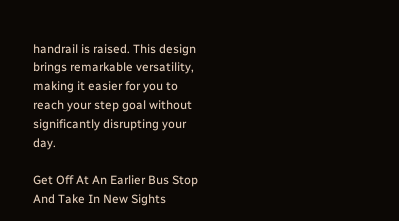handrail is raised. This design brings remarkable versatility, making it easier for you to reach your step goal without significantly disrupting your day.

Get Off At An Earlier Bus Stop And Take In New Sights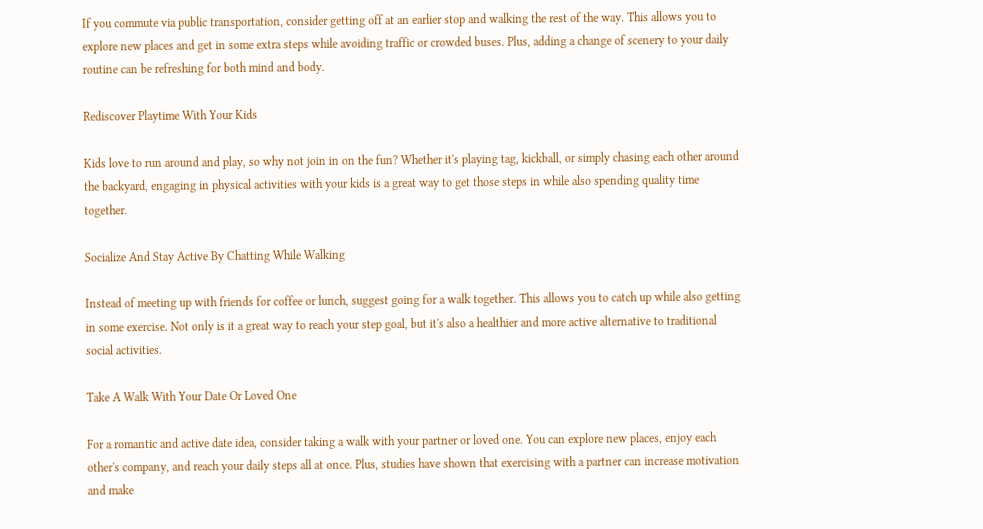If you commute via public transportation, consider getting off at an earlier stop and walking the rest of the way. This allows you to explore new places and get in some extra steps while avoiding traffic or crowded buses. Plus, adding a change of scenery to your daily routine can be refreshing for both mind and body.

Rediscover Playtime With Your Kids

Kids love to run around and play, so why not join in on the fun? Whether it's playing tag, kickball, or simply chasing each other around the backyard, engaging in physical activities with your kids is a great way to get those steps in while also spending quality time together.

Socialize And Stay Active By Chatting While Walking

Instead of meeting up with friends for coffee or lunch, suggest going for a walk together. This allows you to catch up while also getting in some exercise. Not only is it a great way to reach your step goal, but it's also a healthier and more active alternative to traditional social activities.

Take A Walk With Your Date Or Loved One

For a romantic and active date idea, consider taking a walk with your partner or loved one. You can explore new places, enjoy each other's company, and reach your daily steps all at once. Plus, studies have shown that exercising with a partner can increase motivation and make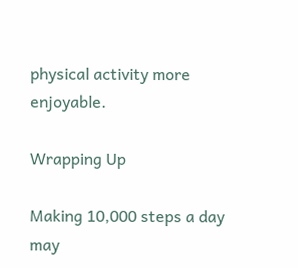physical activity more enjoyable.

Wrapping Up

Making 10,000 steps a day may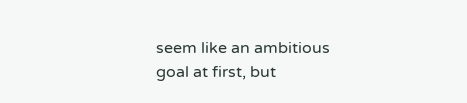seem like an ambitious goal at first, but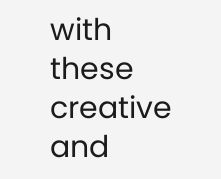with these creative and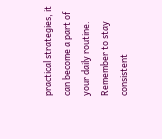practical strategies, it can become a part of your daily routine. Remember to stay consistent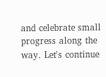and celebrate small progress along the way. Let's continue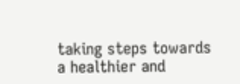taking steps towards a healthier and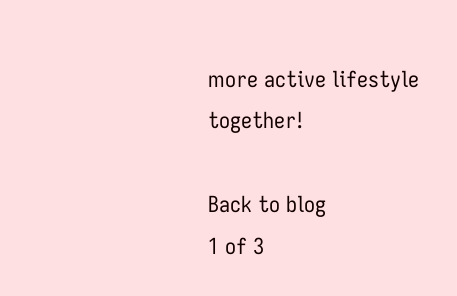more active lifestyle together!

Back to blog
1 of 3